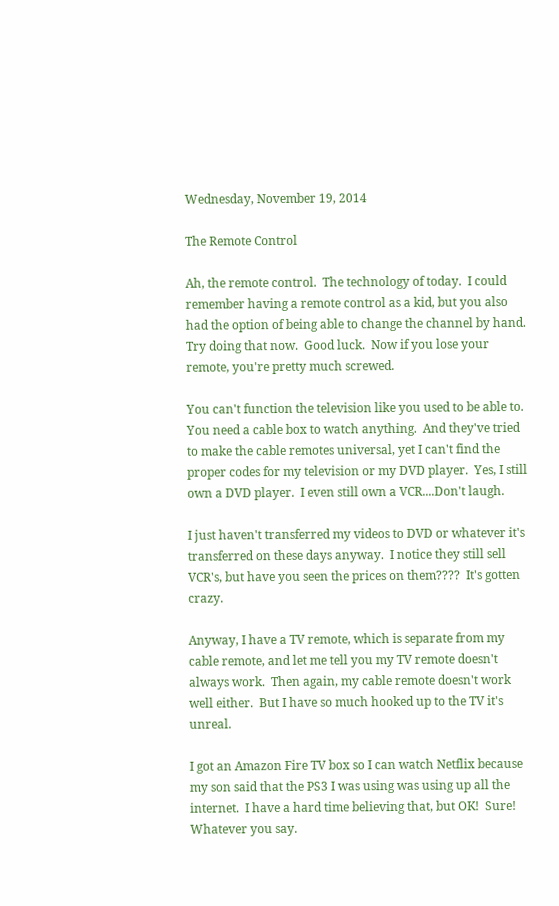Wednesday, November 19, 2014

The Remote Control

Ah, the remote control.  The technology of today.  I could remember having a remote control as a kid, but you also had the option of being able to change the channel by hand.  Try doing that now.  Good luck.  Now if you lose your remote, you're pretty much screwed.

You can't function the television like you used to be able to.  You need a cable box to watch anything.  And they've tried to make the cable remotes universal, yet I can't find the proper codes for my television or my DVD player.  Yes, I still own a DVD player.  I even still own a VCR....Don't laugh.

I just haven't transferred my videos to DVD or whatever it's transferred on these days anyway.  I notice they still sell VCR's, but have you seen the prices on them????  It's gotten crazy.

Anyway, I have a TV remote, which is separate from my cable remote, and let me tell you my TV remote doesn't always work.  Then again, my cable remote doesn't work well either.  But I have so much hooked up to the TV it's unreal.

I got an Amazon Fire TV box so I can watch Netflix because my son said that the PS3 I was using was using up all the internet.  I have a hard time believing that, but OK!  Sure!  Whatever you say.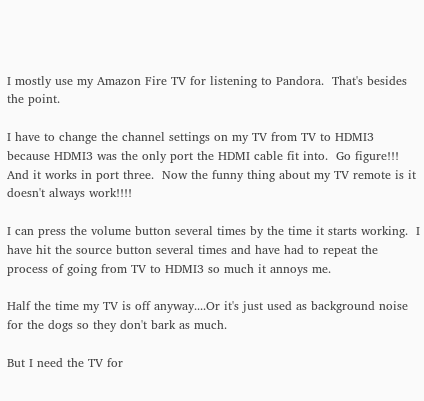I mostly use my Amazon Fire TV for listening to Pandora.  That's besides the point.

I have to change the channel settings on my TV from TV to HDMI3 because HDMI3 was the only port the HDMI cable fit into.  Go figure!!!  And it works in port three.  Now the funny thing about my TV remote is it doesn't always work!!!!

I can press the volume button several times by the time it starts working.  I have hit the source button several times and have had to repeat the process of going from TV to HDMI3 so much it annoys me.

Half the time my TV is off anyway....Or it's just used as background noise for the dogs so they don't bark as much.

But I need the TV for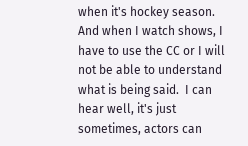when it's hockey season.  And when I watch shows, I have to use the CC or I will not be able to understand what is being said.  I can hear well, it's just sometimes, actors can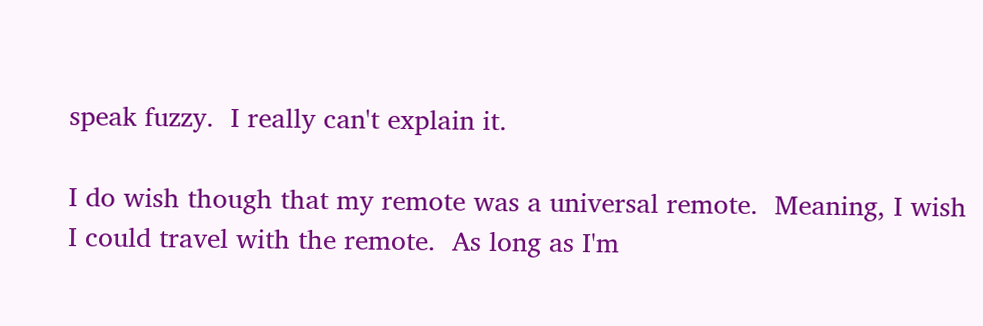speak fuzzy.  I really can't explain it.

I do wish though that my remote was a universal remote.  Meaning, I wish I could travel with the remote.  As long as I'm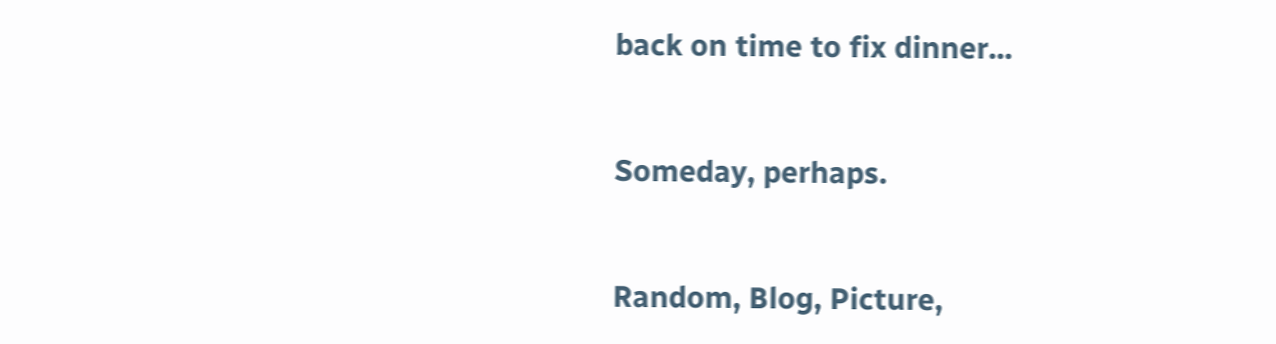back on time to fix dinner...


Someday, perhaps.


Random, Blog, Picture,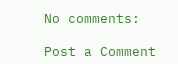No comments:

Post a Comment